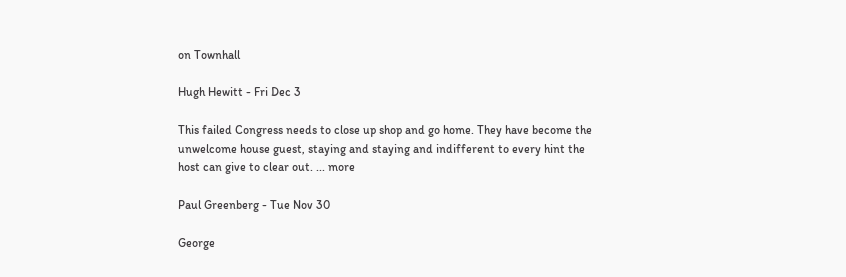on Townhall

Hugh Hewitt - Fri Dec 3

This failed Congress needs to close up shop and go home. They have become the unwelcome house guest, staying and staying and indifferent to every hint the host can give to clear out. ... more

Paul Greenberg - Tue Nov 30

George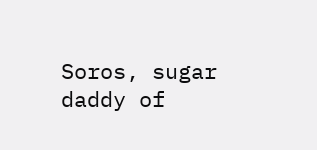Soros, sugar daddy of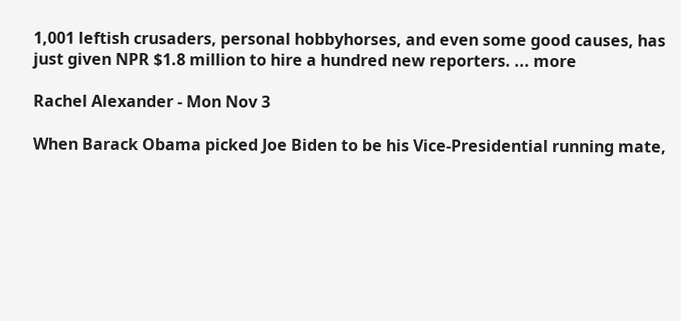1,001 leftish crusaders, personal hobbyhorses, and even some good causes, has just given NPR $1.8 million to hire a hundred new reporters. ... more

Rachel Alexander - Mon Nov 3

When Barack Obama picked Joe Biden to be his Vice-Presidential running mate,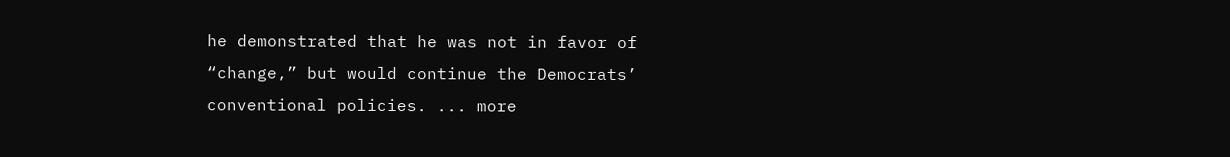he demonstrated that he was not in favor of “change,” but would continue the Democrats’ conventional policies. ... more